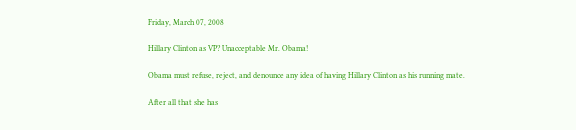Friday, March 07, 2008

Hillary Clinton as VP? Unacceptable Mr. Obama!

Obama must refuse, reject, and denounce any idea of having Hillary Clinton as his running mate.

After all that she has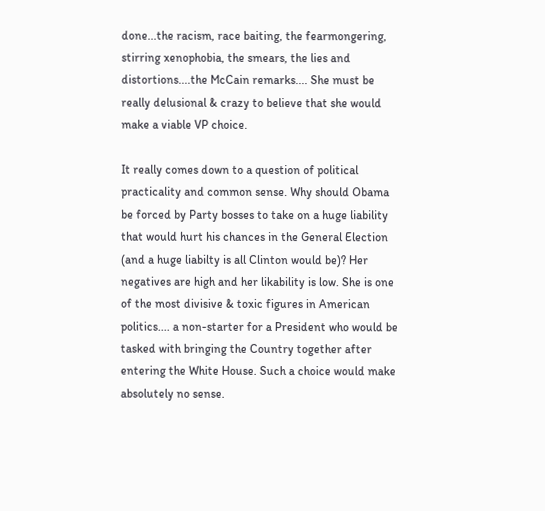done...the racism, race baiting, the fearmongering, stirring xenophobia, the smears, the lies and distortions....the McCain remarks.... She must be really delusional & crazy to believe that she would make a viable VP choice.

It really comes down to a question of political practicality and common sense. Why should Obama be forced by Party bosses to take on a huge liability that would hurt his chances in the General Election (and a huge liabilty is all Clinton would be)? Her negatives are high and her likability is low. She is one of the most divisive & toxic figures in American politics.... a non-starter for a President who would be tasked with bringing the Country together after entering the White House. Such a choice would make absolutely no sense.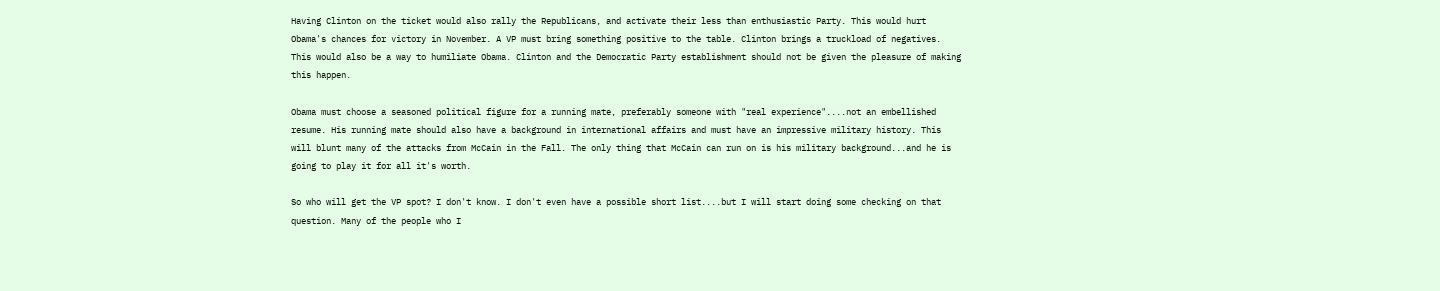Having Clinton on the ticket would also rally the Republicans, and activate their less than enthusiastic Party. This would hurt Obama's chances for victory in November. A VP must bring something positive to the table. Clinton brings a truckload of negatives. This would also be a way to humiliate Obama. Clinton and the Democratic Party establishment should not be given the pleasure of making this happen.

Obama must choose a seasoned political figure for a running mate, preferably someone with "real experience"....not an embellished resume. His running mate should also have a background in international affairs and must have an impressive military history. This will blunt many of the attacks from McCain in the Fall. The only thing that McCain can run on is his military background...and he is going to play it for all it's worth.

So who will get the VP spot? I don't know. I don't even have a possible short list....but I will start doing some checking on that question. Many of the people who I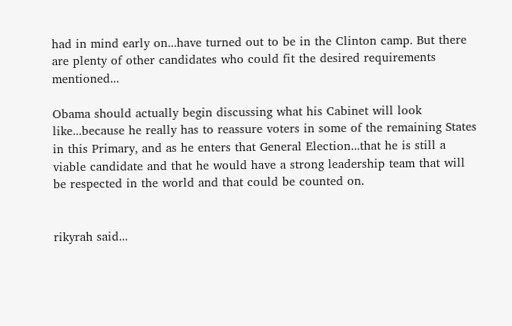had in mind early on...have turned out to be in the Clinton camp. But there are plenty of other candidates who could fit the desired requirements mentioned...

Obama should actually begin discussing what his Cabinet will look like...because he really has to reassure voters in some of the remaining States in this Primary, and as he enters that General Election...that he is still a viable candidate and that he would have a strong leadership team that will be respected in the world and that could be counted on.


rikyrah said...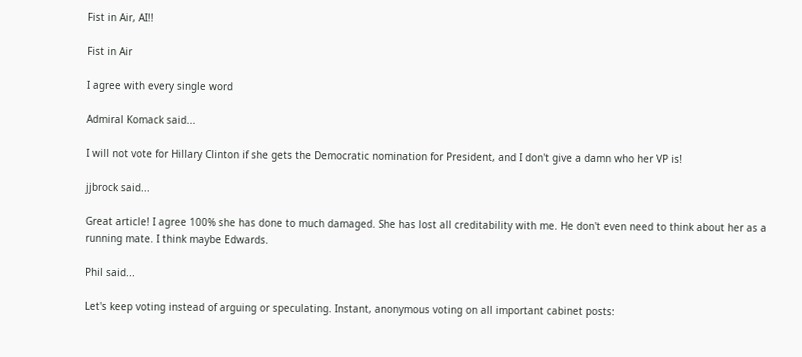Fist in Air, AI!!

Fist in Air

I agree with every single word

Admiral Komack said...

I will not vote for Hillary Clinton if she gets the Democratic nomination for President, and I don't give a damn who her VP is!

jjbrock said...

Great article! I agree 100% she has done to much damaged. She has lost all creditability with me. He don't even need to think about her as a running mate. I think maybe Edwards.

Phil said...

Let's keep voting instead of arguing or speculating. Instant, anonymous voting on all important cabinet posts: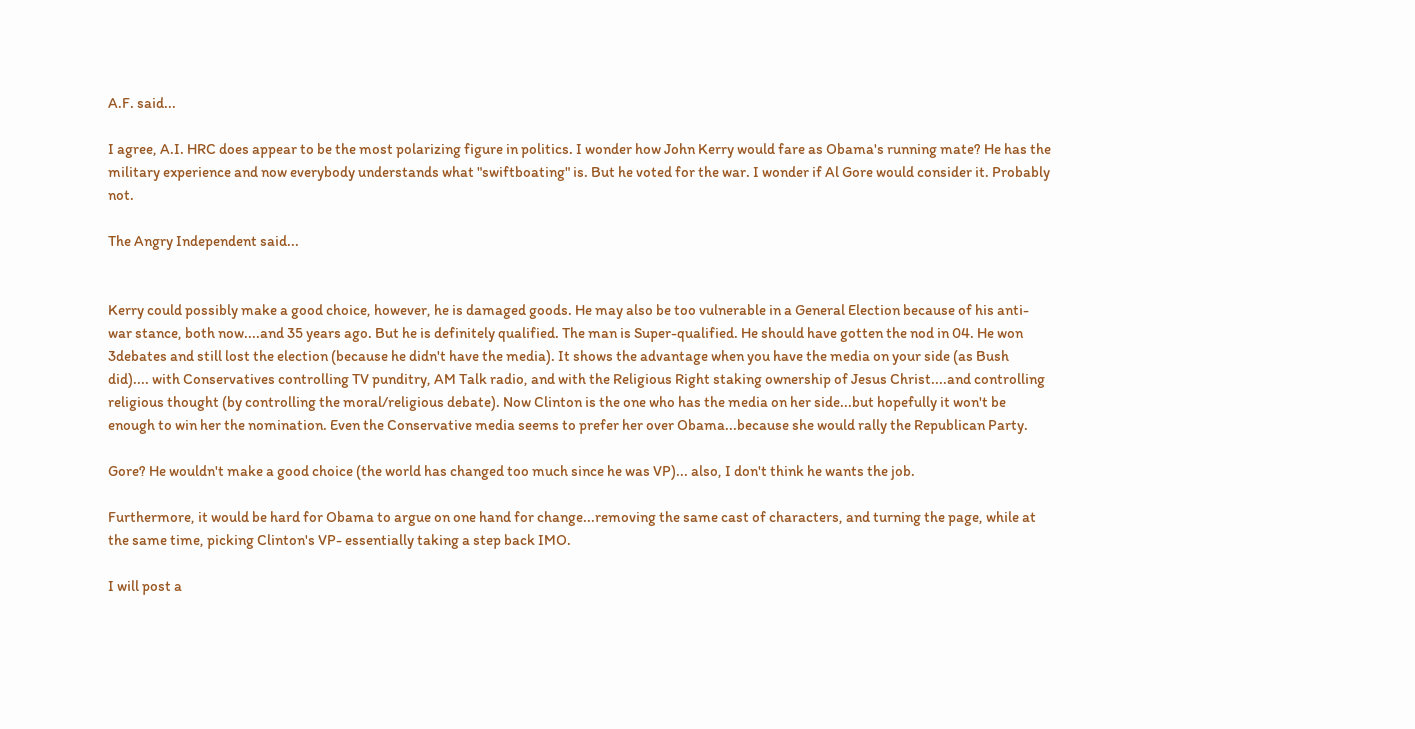A.F. said...

I agree, A.I. HRC does appear to be the most polarizing figure in politics. I wonder how John Kerry would fare as Obama's running mate? He has the military experience and now everybody understands what "swiftboating" is. But he voted for the war. I wonder if Al Gore would consider it. Probably not.

The Angry Independent said...


Kerry could possibly make a good choice, however, he is damaged goods. He may also be too vulnerable in a General Election because of his anti-war stance, both now....and 35 years ago. But he is definitely qualified. The man is Super-qualified. He should have gotten the nod in 04. He won 3debates and still lost the election (because he didn't have the media). It shows the advantage when you have the media on your side (as Bush did).... with Conservatives controlling TV punditry, AM Talk radio, and with the Religious Right staking ownership of Jesus Christ....and controlling religious thought (by controlling the moral/religious debate). Now Clinton is the one who has the media on her side...but hopefully it won't be enough to win her the nomination. Even the Conservative media seems to prefer her over Obama...because she would rally the Republican Party.

Gore? He wouldn't make a good choice (the world has changed too much since he was VP)... also, I don't think he wants the job.

Furthermore, it would be hard for Obama to argue on one hand for change...removing the same cast of characters, and turning the page, while at the same time, picking Clinton's VP- essentially taking a step back IMO.

I will post a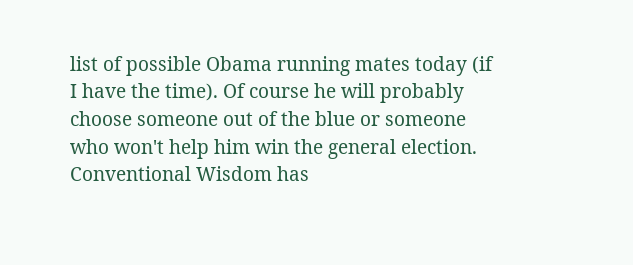list of possible Obama running mates today (if I have the time). Of course he will probably choose someone out of the blue or someone who won't help him win the general election.
Conventional Wisdom has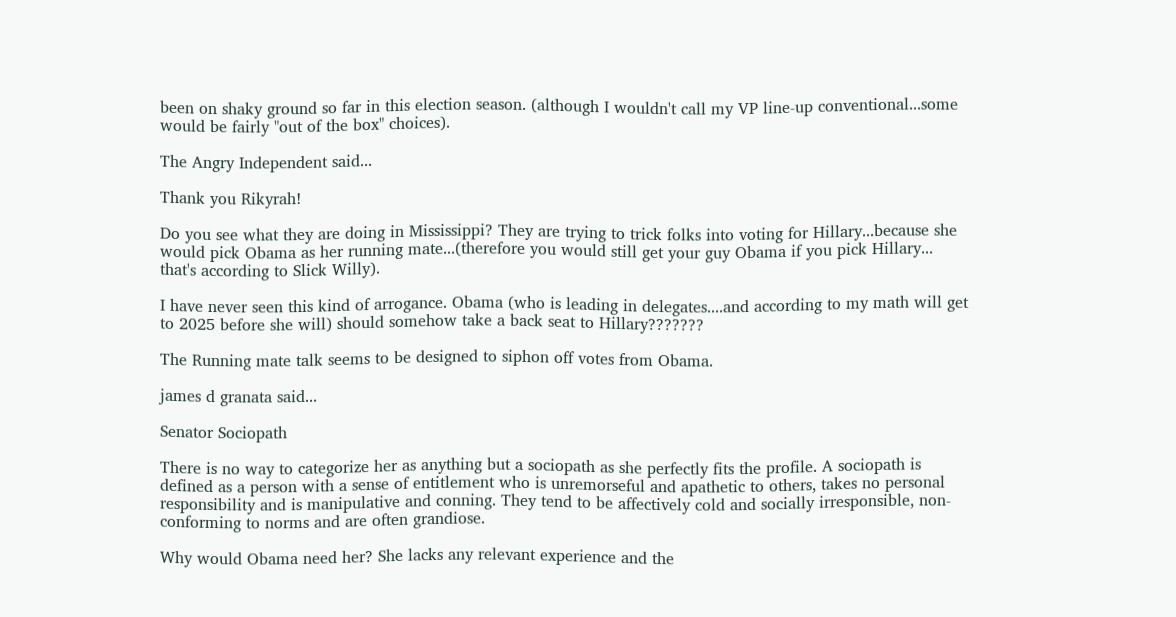been on shaky ground so far in this election season. (although I wouldn't call my VP line-up conventional...some would be fairly "out of the box" choices).

The Angry Independent said...

Thank you Rikyrah!

Do you see what they are doing in Mississippi? They are trying to trick folks into voting for Hillary...because she would pick Obama as her running mate...(therefore you would still get your guy Obama if you pick Hillary... that's according to Slick Willy).

I have never seen this kind of arrogance. Obama (who is leading in delegates....and according to my math will get to 2025 before she will) should somehow take a back seat to Hillary???????

The Running mate talk seems to be designed to siphon off votes from Obama.

james d granata said...

Senator Sociopath

There is no way to categorize her as anything but a sociopath as she perfectly fits the profile. A sociopath is defined as a person with a sense of entitlement who is unremorseful and apathetic to others, takes no personal responsibility and is manipulative and conning. They tend to be affectively cold and socially irresponsible, non-conforming to norms and are often grandiose.

Why would Obama need her? She lacks any relevant experience and the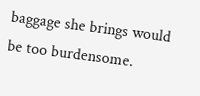baggage she brings would be too burdensome.